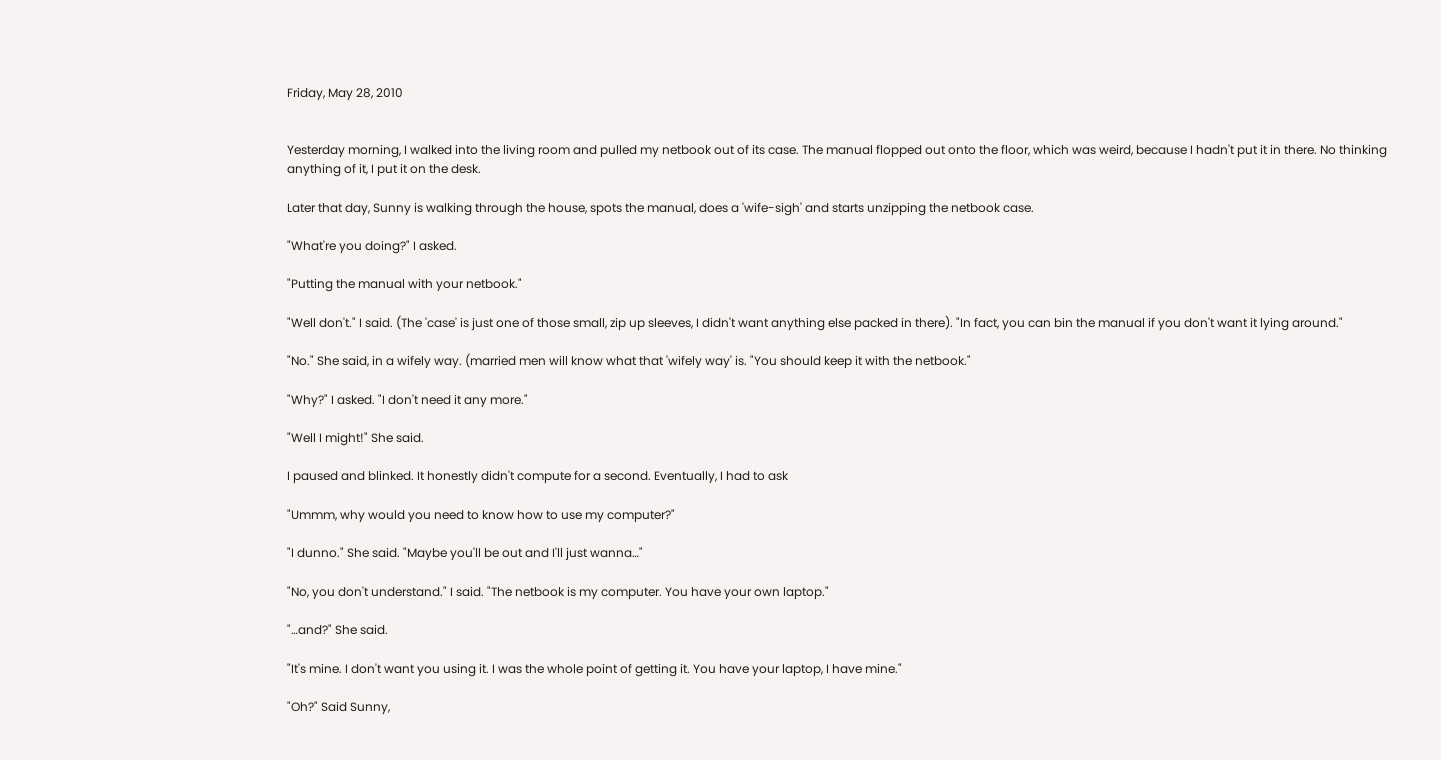Friday, May 28, 2010


Yesterday morning, I walked into the living room and pulled my netbook out of its case. The manual flopped out onto the floor, which was weird, because I hadn't put it in there. No thinking anything of it, I put it on the desk.

Later that day, Sunny is walking through the house, spots the manual, does a 'wife-sigh' and starts unzipping the netbook case.

"What're you doing?" I asked.

"Putting the manual with your netbook."

"Well don't." I said. (The 'case' is just one of those small, zip up sleeves, I didn't want anything else packed in there). "In fact, you can bin the manual if you don't want it lying around."

"No." She said, in a wifely way. (married men will know what that 'wifely way' is. "You should keep it with the netbook."

"Why?" I asked. "I don't need it any more."

"Well I might!" She said.

I paused and blinked. It honestly didn't compute for a second. Eventually, I had to ask

"Ummm, why would you need to know how to use my computer?"

"I dunno." She said. "Maybe you'll be out and I'll just wanna…"

"No, you don't understand." I said. "The netbook is my computer. You have your own laptop."

"…and?" She said.

"It's mine. I don't want you using it. I was the whole point of getting it. You have your laptop, I have mine."

"Oh?" Said Sunny,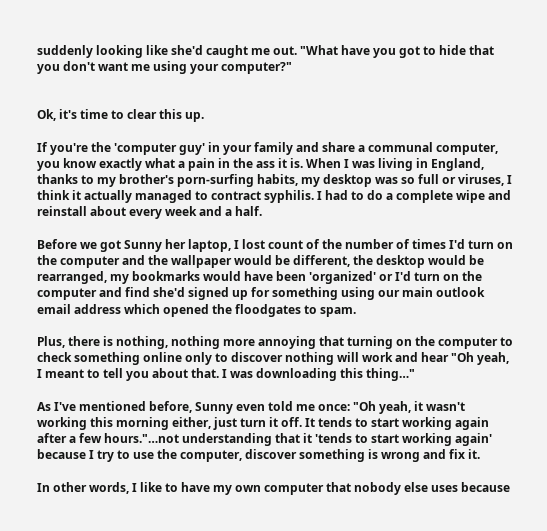suddenly looking like she'd caught me out. "What have you got to hide that you don't want me using your computer?"


Ok, it's time to clear this up.

If you're the 'computer guy' in your family and share a communal computer, you know exactly what a pain in the ass it is. When I was living in England, thanks to my brother's porn-surfing habits, my desktop was so full or viruses, I think it actually managed to contract syphilis. I had to do a complete wipe and reinstall about every week and a half.

Before we got Sunny her laptop, I lost count of the number of times I'd turn on the computer and the wallpaper would be different, the desktop would be rearranged, my bookmarks would have been 'organized' or I'd turn on the computer and find she'd signed up for something using our main outlook email address which opened the floodgates to spam.

Plus, there is nothing, nothing more annoying that turning on the computer to check something online only to discover nothing will work and hear "Oh yeah, I meant to tell you about that. I was downloading this thing…"

As I've mentioned before, Sunny even told me once: "Oh yeah, it wasn't working this morning either, just turn it off. It tends to start working again after a few hours."…not understanding that it 'tends to start working again' because I try to use the computer, discover something is wrong and fix it.

In other words, I like to have my own computer that nobody else uses because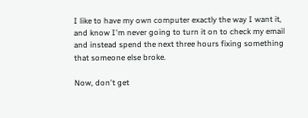I like to have my own computer exactly the way I want it, and know I'm never going to turn it on to check my email and instead spend the next three hours fixing something that someone else broke.

Now, don't get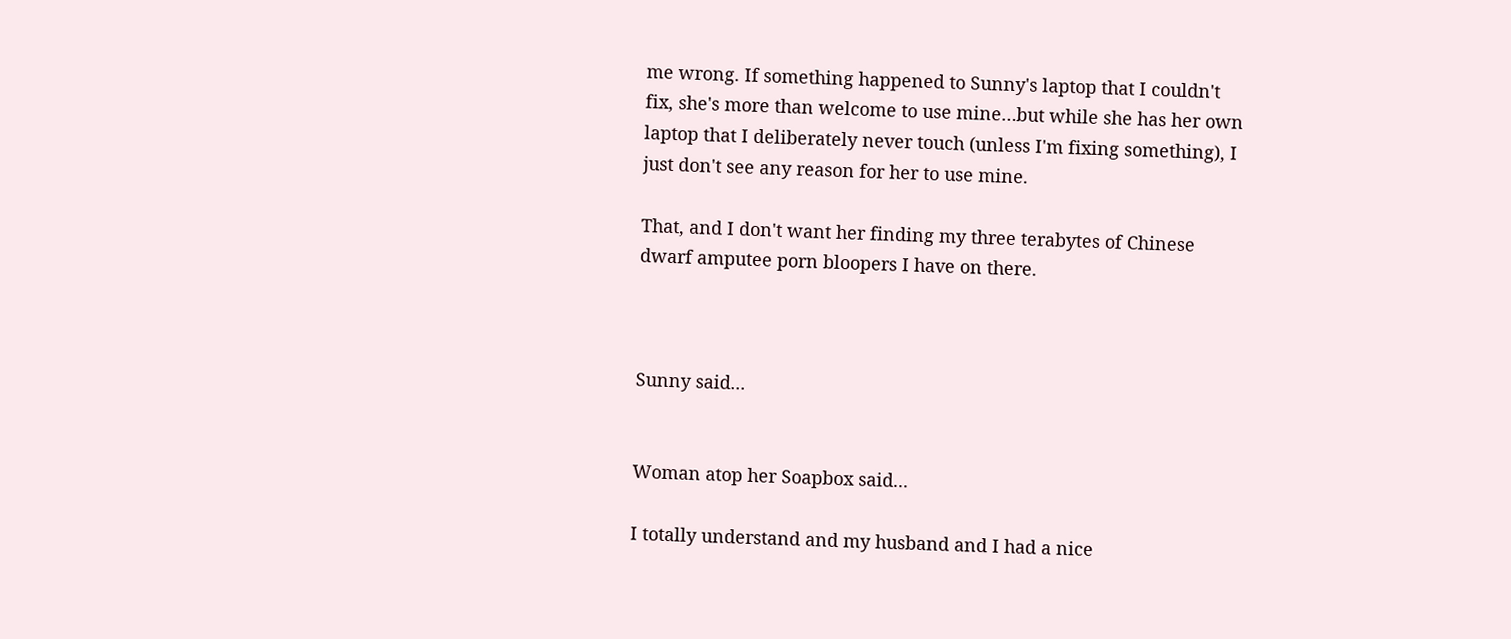me wrong. If something happened to Sunny's laptop that I couldn't fix, she's more than welcome to use mine…but while she has her own laptop that I deliberately never touch (unless I'm fixing something), I just don't see any reason for her to use mine.

That, and I don't want her finding my three terabytes of Chinese dwarf amputee porn bloopers I have on there.



Sunny said...


Woman atop her Soapbox said...

I totally understand and my husband and I had a nice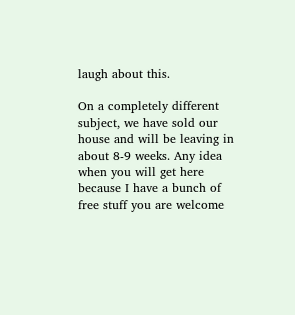laugh about this.

On a completely different subject, we have sold our house and will be leaving in about 8-9 weeks. Any idea when you will get here because I have a bunch of free stuff you are welcome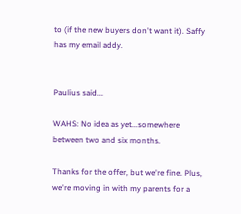to (if the new buyers don't want it). Saffy has my email addy.


Paulius said...

WAHS: No idea as yet...somewhere between two and six months.

Thanks for the offer, but we're fine. Plus, we're moving in with my parents for a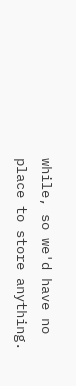while, so we'd have no place to store anything.